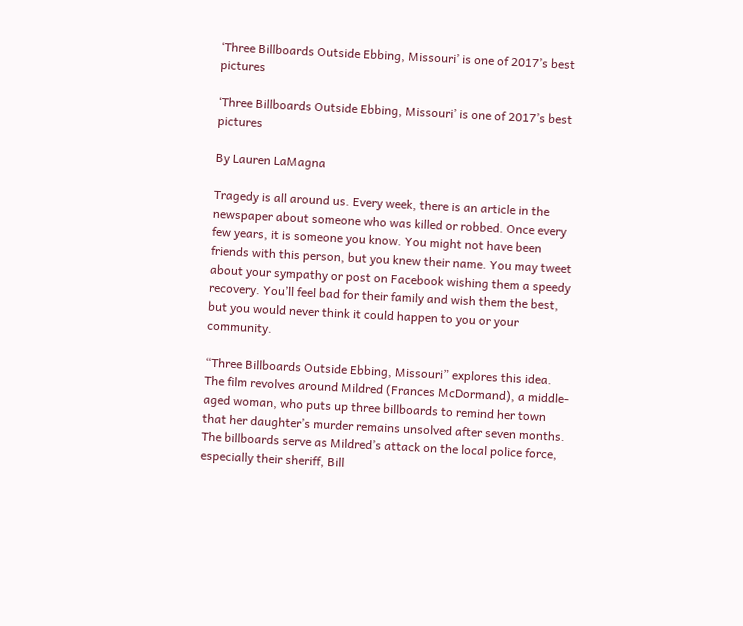‘Three Billboards Outside Ebbing, Missouri’ is one of 2017’s best pictures

‘Three Billboards Outside Ebbing, Missouri’ is one of 2017’s best pictures

By Lauren LaMagna

Tragedy is all around us. Every week, there is an article in the newspaper about someone who was killed or robbed. Once every few years, it is someone you know. You might not have been friends with this person, but you knew their name. You may tweet about your sympathy or post on Facebook wishing them a speedy recovery. You’ll feel bad for their family and wish them the best, but you would never think it could happen to you or your community.

“Three Billboards Outside Ebbing, Missouri” explores this idea. The film revolves around Mildred (Frances McDormand), a middle-aged woman, who puts up three billboards to remind her town that her daughter’s murder remains unsolved after seven months. The billboards serve as Mildred’s attack on the local police force, especially their sheriff, Bill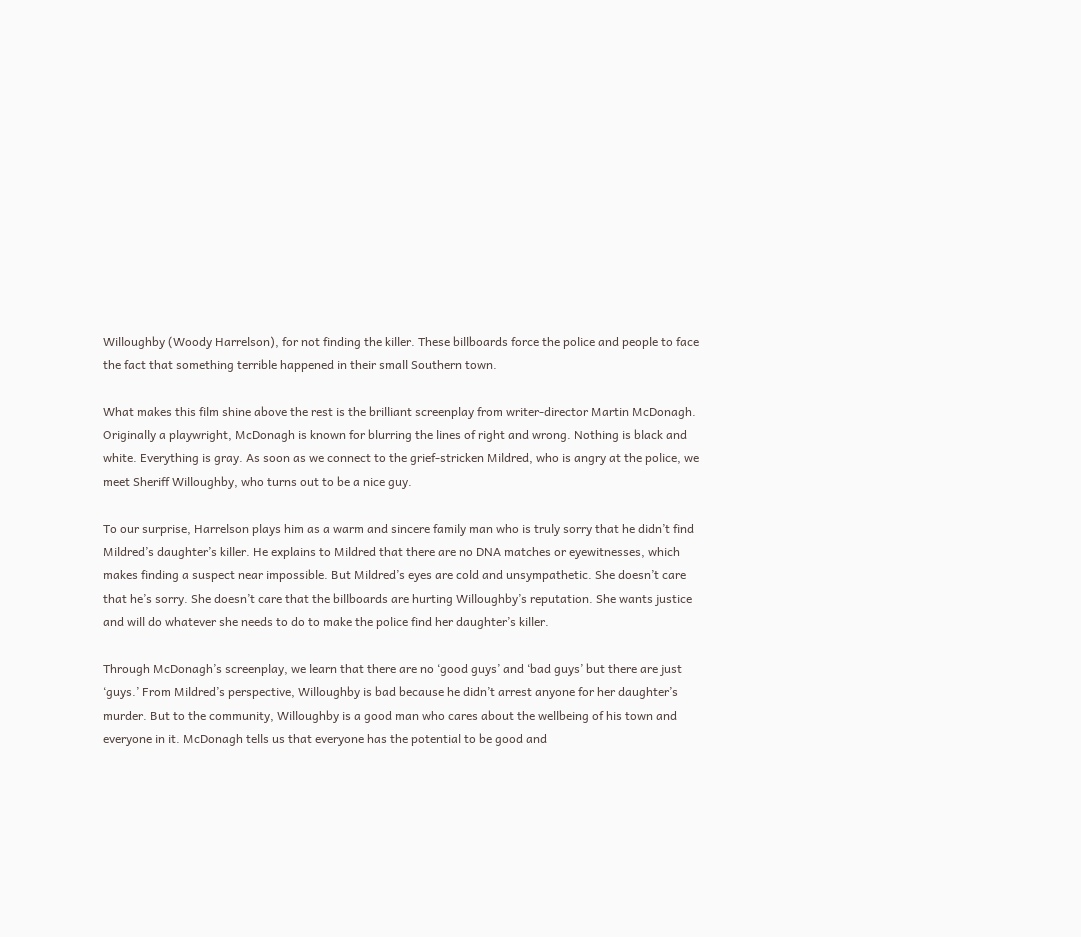Willoughby (Woody Harrelson), for not finding the killer. These billboards force the police and people to face the fact that something terrible happened in their small Southern town.

What makes this film shine above the rest is the brilliant screenplay from writer-director Martin McDonagh. Originally a playwright, McDonagh is known for blurring the lines of right and wrong. Nothing is black and white. Everything is gray. As soon as we connect to the grief-stricken Mildred, who is angry at the police, we meet Sheriff Willoughby, who turns out to be a nice guy.

To our surprise, Harrelson plays him as a warm and sincere family man who is truly sorry that he didn’t find Mildred’s daughter’s killer. He explains to Mildred that there are no DNA matches or eyewitnesses, which makes finding a suspect near impossible. But Mildred’s eyes are cold and unsympathetic. She doesn’t care that he’s sorry. She doesn’t care that the billboards are hurting Willoughby’s reputation. She wants justice and will do whatever she needs to do to make the police find her daughter’s killer.

Through McDonagh’s screenplay, we learn that there are no ‘good guys’ and ‘bad guys’ but there are just ‘guys.’ From Mildred’s perspective, Willoughby is bad because he didn’t arrest anyone for her daughter’s murder. But to the community, Willoughby is a good man who cares about the wellbeing of his town and everyone in it. McDonagh tells us that everyone has the potential to be good and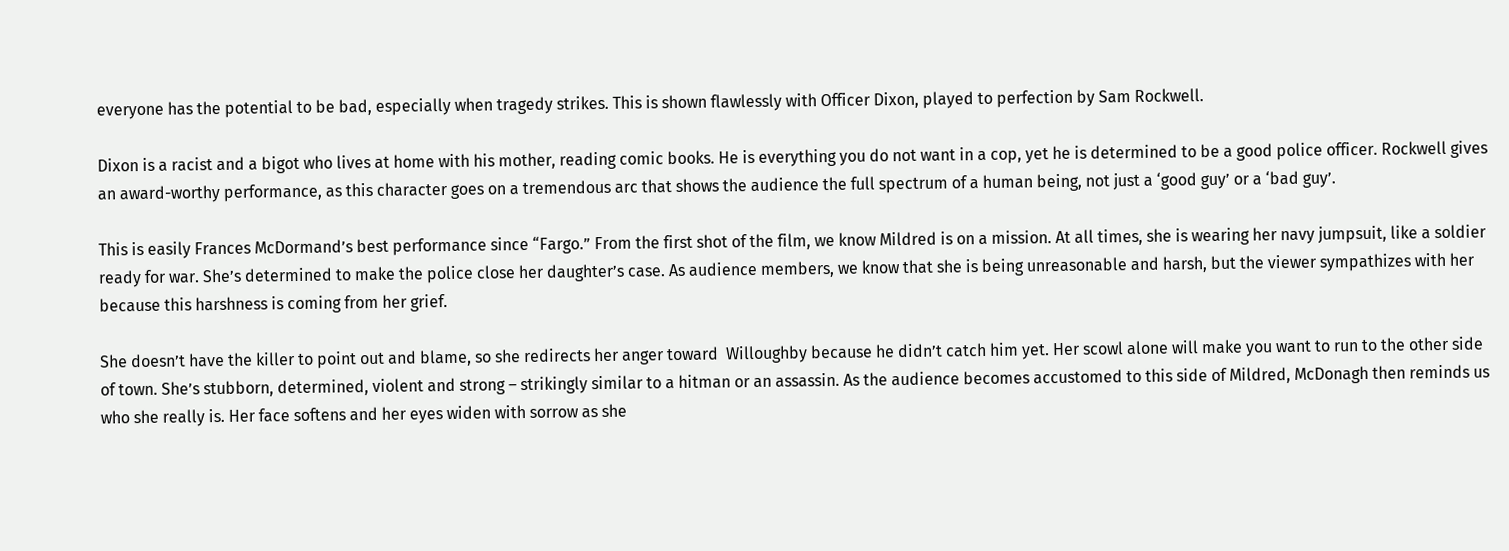everyone has the potential to be bad, especially when tragedy strikes. This is shown flawlessly with Officer Dixon, played to perfection by Sam Rockwell.

Dixon is a racist and a bigot who lives at home with his mother, reading comic books. He is everything you do not want in a cop, yet he is determined to be a good police officer. Rockwell gives an award-worthy performance, as this character goes on a tremendous arc that shows the audience the full spectrum of a human being, not just a ‘good guy’ or a ‘bad guy’.

This is easily Frances McDormand’s best performance since “Fargo.” From the first shot of the film, we know Mildred is on a mission. At all times, she is wearing her navy jumpsuit, like a soldier ready for war. She’s determined to make the police close her daughter’s case. As audience members, we know that she is being unreasonable and harsh, but the viewer sympathizes with her because this harshness is coming from her grief.

She doesn’t have the killer to point out and blame, so she redirects her anger toward  Willoughby because he didn’t catch him yet. Her scowl alone will make you want to run to the other side of town. She’s stubborn, determined, violent and strong – strikingly similar to a hitman or an assassin. As the audience becomes accustomed to this side of Mildred, McDonagh then reminds us who she really is. Her face softens and her eyes widen with sorrow as she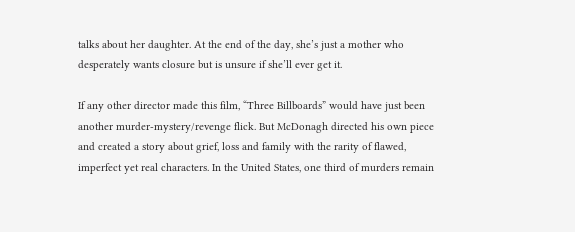talks about her daughter. At the end of the day, she’s just a mother who desperately wants closure but is unsure if she’ll ever get it.

If any other director made this film, “Three Billboards” would have just been another murder-mystery/revenge flick. But McDonagh directed his own piece and created a story about grief, loss and family with the rarity of flawed, imperfect yet real characters. In the United States, one third of murders remain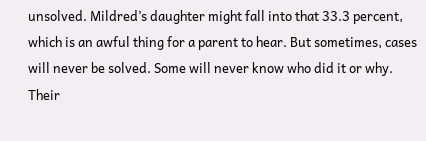unsolved. Mildred’s daughter might fall into that 33.3 percent, which is an awful thing for a parent to hear. But sometimes, cases will never be solved. Some will never know who did it or why. Their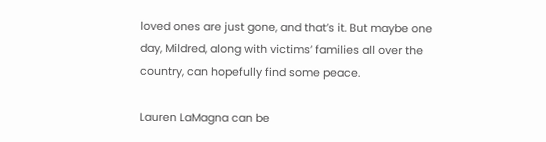loved ones are just gone, and that’s it. But maybe one day, Mildred, along with victims’ families all over the country, can hopefully find some peace.

Lauren LaMagna can be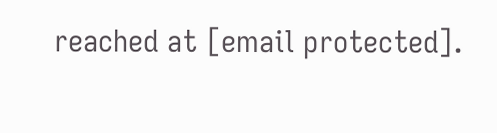reached at [email protected].